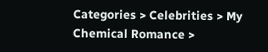Categories > Celebrities > My Chemical Romance >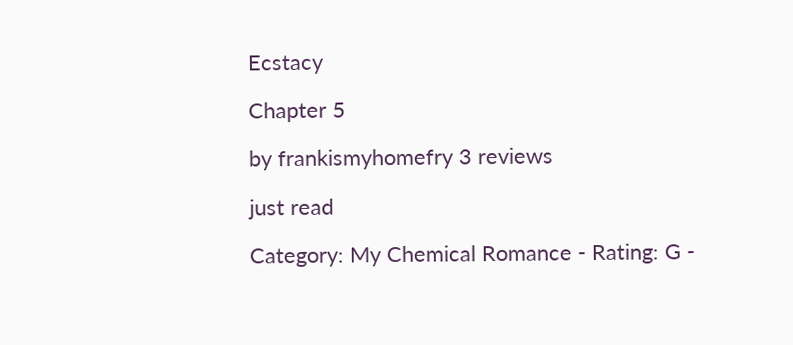Ecstacy

Chapter 5

by frankismyhomefry 3 reviews

just read

Category: My Chemical Romance - Rating: G -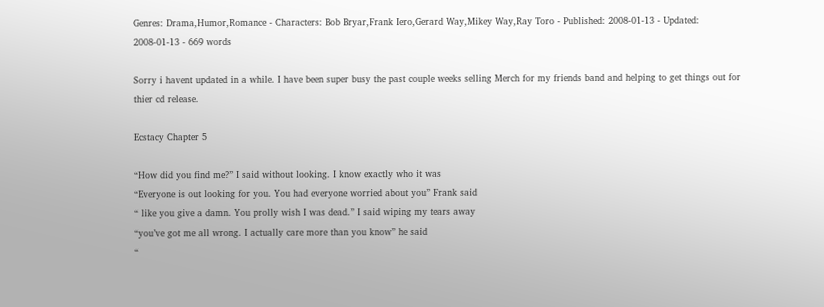Genres: Drama,Humor,Romance - Characters: Bob Bryar,Frank Iero,Gerard Way,Mikey Way,Ray Toro - Published: 2008-01-13 - Updated: 2008-01-13 - 669 words

Sorry i havent updated in a while. I have been super busy the past couple weeks selling Merch for my friends band and helping to get things out for thier cd release.

Ecstacy Chapter 5

“How did you find me?” I said without looking. I know exactly who it was
“Everyone is out looking for you. You had everyone worried about you” Frank said
“ like you give a damn. You prolly wish I was dead.” I said wiping my tears away
“you’ve got me all wrong. I actually care more than you know” he said
“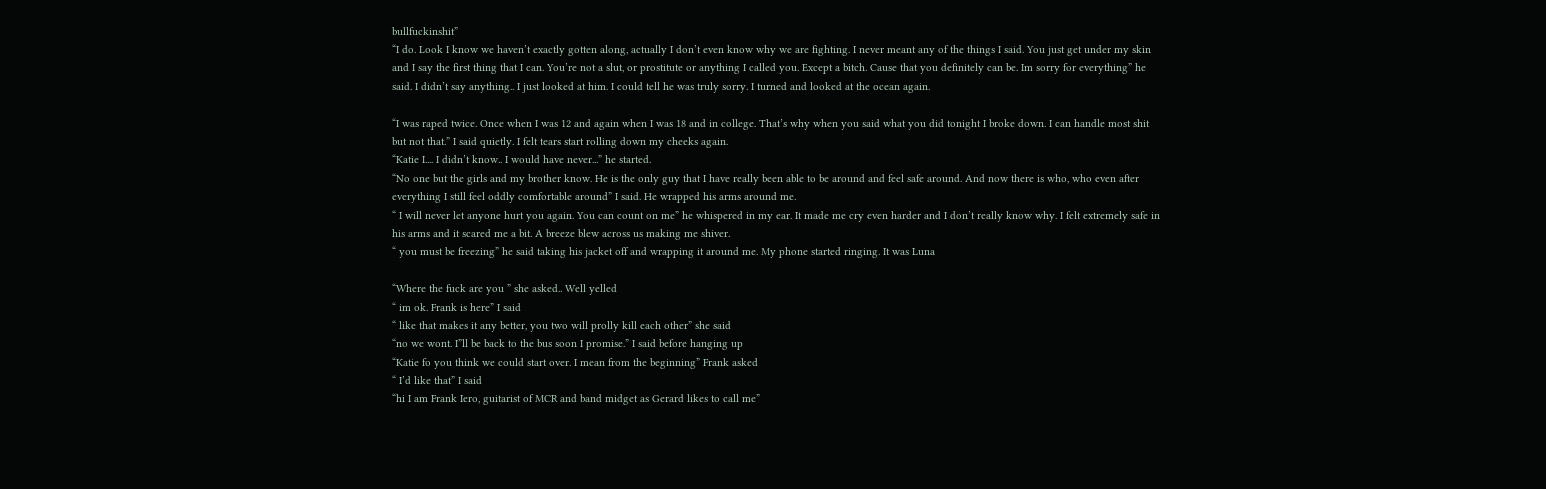bullfuckinshit”
“I do. Look I know we haven’t exactly gotten along, actually I don’t even know why we are fighting. I never meant any of the things I said. You just get under my skin and I say the first thing that I can. You’re not a slut, or prostitute or anything I called you. Except a bitch. Cause that you definitely can be. Im sorry for everything” he said. I didn’t say anything.. I just looked at him. I could tell he was truly sorry. I turned and looked at the ocean again.

“I was raped twice. Once when I was 12 and again when I was 18 and in college. That’s why when you said what you did tonight I broke down. I can handle most shit but not that.” I said quietly. I felt tears start rolling down my cheeks again.
“Katie I.... I didn’t know.. I would have never...” he started.
“No one but the girls and my brother know. He is the only guy that I have really been able to be around and feel safe around. And now there is who, who even after everything I still feel oddly comfortable around” I said. He wrapped his arms around me.
“ I will never let anyone hurt you again. You can count on me” he whispered in my ear. It made me cry even harder and I don’t really know why. I felt extremely safe in his arms and it scared me a bit. A breeze blew across us making me shiver.
“ you must be freezing” he said taking his jacket off and wrapping it around me. My phone started ringing. It was Luna

“Where the fuck are you ” she asked.. Well yelled
“ im ok. Frank is here” I said
“ like that makes it any better, you two will prolly kill each other” she said
“no we wont. I”ll be back to the bus soon I promise.” I said before hanging up
“Katie fo you think we could start over. I mean from the beginning” Frank asked
“ I’d like that” I said
“hi I am Frank Iero, guitarist of MCR and band midget as Gerard likes to call me”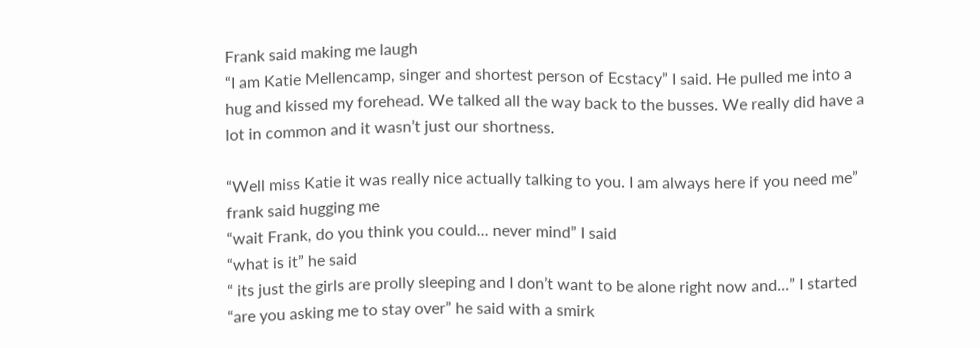Frank said making me laugh
“I am Katie Mellencamp, singer and shortest person of Ecstacy” I said. He pulled me into a hug and kissed my forehead. We talked all the way back to the busses. We really did have a lot in common and it wasn’t just our shortness.

“Well miss Katie it was really nice actually talking to you. I am always here if you need me” frank said hugging me
“wait Frank, do you think you could... never mind” I said
“what is it” he said
“ its just the girls are prolly sleeping and I don’t want to be alone right now and...” I started
“are you asking me to stay over” he said with a smirk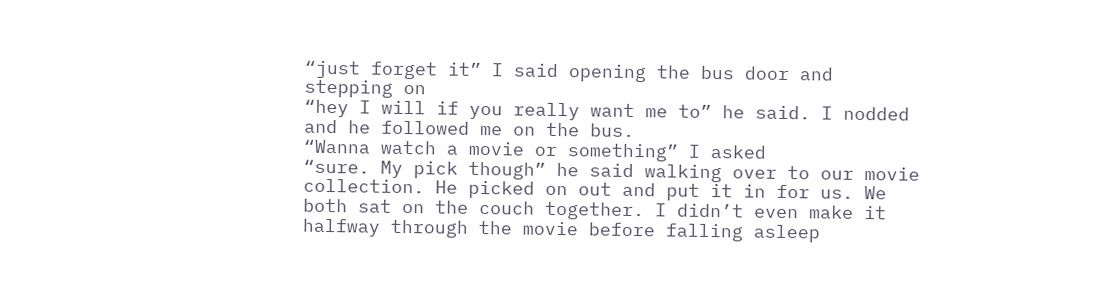“just forget it” I said opening the bus door and stepping on
“hey I will if you really want me to” he said. I nodded and he followed me on the bus.
“Wanna watch a movie or something” I asked
“sure. My pick though” he said walking over to our movie collection. He picked on out and put it in for us. We both sat on the couch together. I didn’t even make it halfway through the movie before falling asleep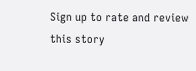Sign up to rate and review this story